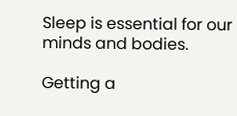Sleep is essential for our minds and bodies.

Getting a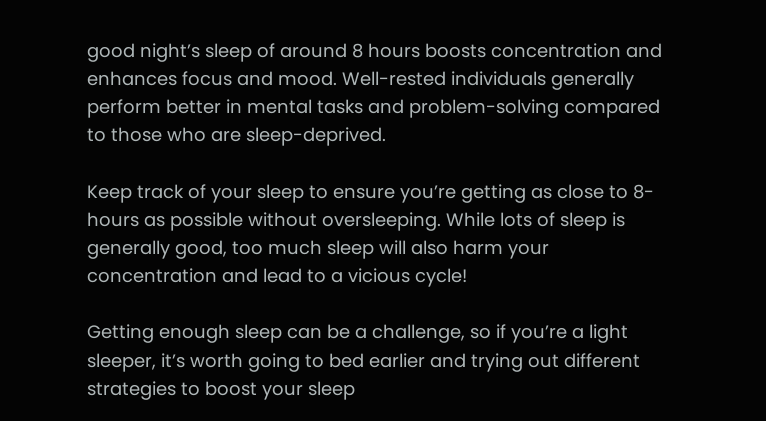good night’s sleep of around 8 hours boosts concentration and enhances focus and mood. Well-rested individuals generally perform better in mental tasks and problem-solving compared to those who are sleep-deprived.

Keep track of your sleep to ensure you’re getting as close to 8-hours as possible without oversleeping. While lots of sleep is generally good, too much sleep will also harm your concentration and lead to a vicious cycle!

Getting enough sleep can be a challenge, so if you’re a light sleeper, it’s worth going to bed earlier and trying out different strategies to boost your sleep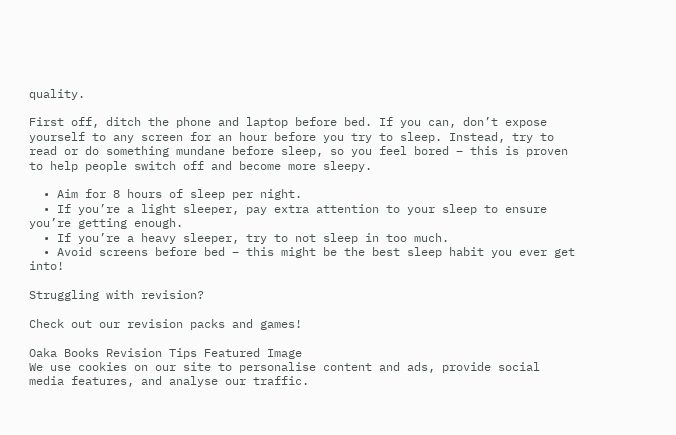quality.

First off, ditch the phone and laptop before bed. If you can, don’t expose yourself to any screen for an hour before you try to sleep. Instead, try to read or do something mundane before sleep, so you feel bored – this is proven to help people switch off and become more sleepy.

  • Aim for 8 hours of sleep per night.
  • If you’re a light sleeper, pay extra attention to your sleep to ensure you’re getting enough.
  • If you’re a heavy sleeper, try to not sleep in too much.
  • Avoid screens before bed – this might be the best sleep habit you ever get into!

Struggling with revision?

Check out our revision packs and games!

Oaka Books Revision Tips Featured Image
We use cookies on our site to personalise content and ads, provide social media features, and analyse our traffic.